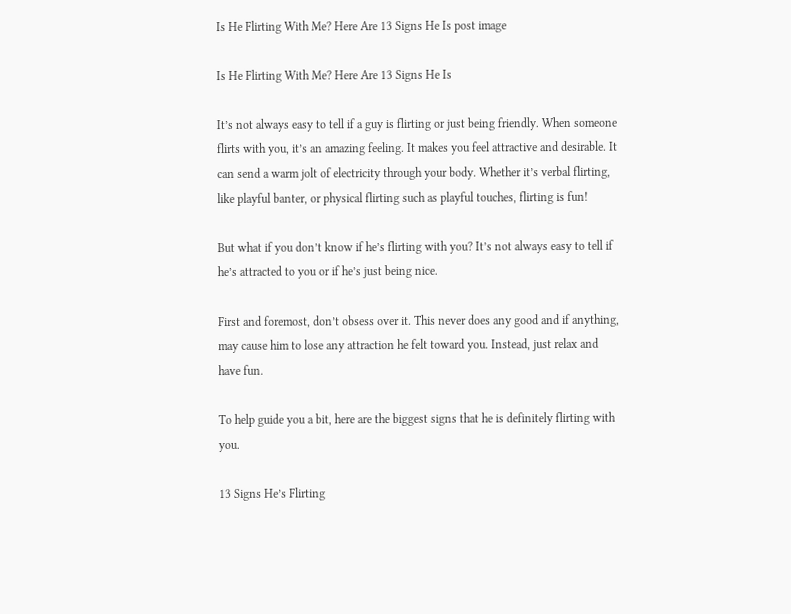Is He Flirting With Me? Here Are 13 Signs He Is post image

Is He Flirting With Me? Here Are 13 Signs He Is

It’s not always easy to tell if a guy is flirting or just being friendly. When someone flirts with you, it’s an amazing feeling. It makes you feel attractive and desirable. It can send a warm jolt of electricity through your body. Whether it’s verbal flirting, like playful banter, or physical flirting such as playful touches, flirting is fun!

But what if you don’t know if he’s flirting with you? It’s not always easy to tell if he’s attracted to you or if he’s just being nice.

First and foremost, don’t obsess over it. This never does any good and if anything, may cause him to lose any attraction he felt toward you. Instead, just relax and have fun.

To help guide you a bit, here are the biggest signs that he is definitely flirting with you.

13 Signs He’s Flirting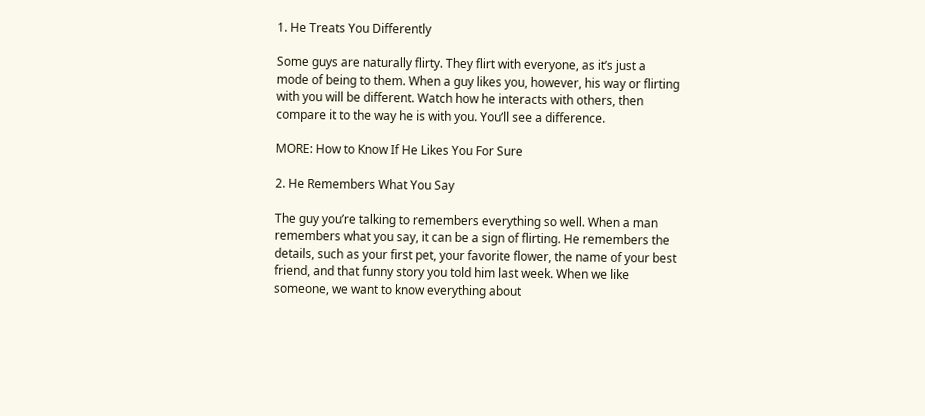1. He Treats You Differently

Some guys are naturally flirty. They flirt with everyone, as it’s just a mode of being to them. When a guy likes you, however, his way or flirting with you will be different. Watch how he interacts with others, then compare it to the way he is with you. You’ll see a difference.

MORE: How to Know If He Likes You For Sure

2. He Remembers What You Say

The guy you’re talking to remembers everything so well. When a man remembers what you say, it can be a sign of flirting. He remembers the details, such as your first pet, your favorite flower, the name of your best friend, and that funny story you told him last week. When we like someone, we want to know everything about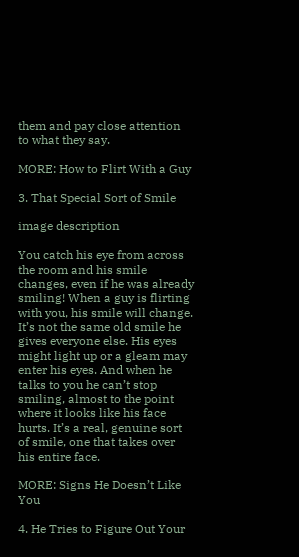them and pay close attention to what they say.

MORE: How to Flirt With a Guy

3. That Special Sort of Smile

image description

You catch his eye from across the room and his smile changes, even if he was already smiling! When a guy is flirting with you, his smile will change. It’s not the same old smile he gives everyone else. His eyes might light up or a gleam may enter his eyes. And when he talks to you he can’t stop smiling, almost to the point where it looks like his face hurts. It’s a real, genuine sort of smile, one that takes over his entire face.

MORE: Signs He Doesn’t Like You

4. He Tries to Figure Out Your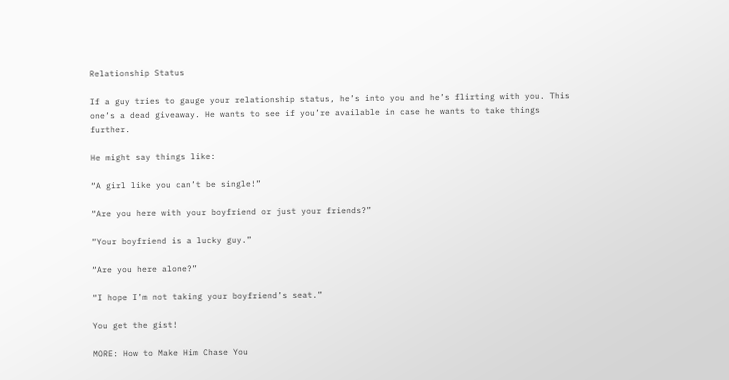Relationship Status

If a guy tries to gauge your relationship status, he’s into you and he’s flirting with you. This one’s a dead giveaway. He wants to see if you’re available in case he wants to take things further.

He might say things like:

“A girl like you can’t be single!”

“Are you here with your boyfriend or just your friends?”

“Your boyfriend is a lucky guy.”

“Are you here alone?”

“I hope I’m not taking your boyfriend’s seat.”

You get the gist!

MORE: How to Make Him Chase You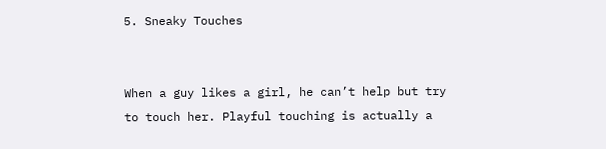5. Sneaky Touches


When a guy likes a girl, he can’t help but try to touch her. Playful touching is actually a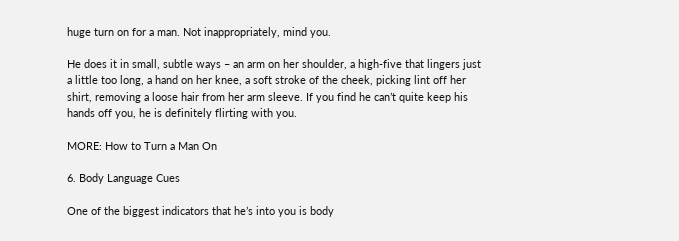huge turn on for a man. Not inappropriately, mind you.

He does it in small, subtle ways – an arm on her shoulder, a high-five that lingers just a little too long, a hand on her knee, a soft stroke of the cheek, picking lint off her shirt, removing a loose hair from her arm sleeve. If you find he can’t quite keep his hands off you, he is definitely flirting with you.

MORE: How to Turn a Man On

6. Body Language Cues

One of the biggest indicators that he’s into you is body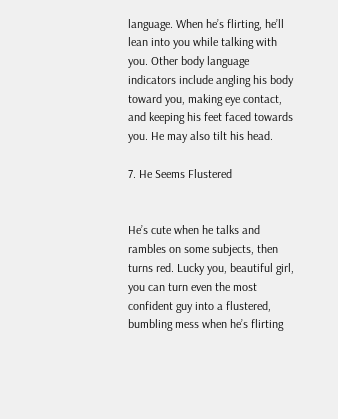language. When he’s flirting, he’ll lean into you while talking with you. Other body language indicators include angling his body toward you, making eye contact, and keeping his feet faced towards you. He may also tilt his head.

7. He Seems Flustered


He’s cute when he talks and rambles on some subjects, then turns red. Lucky you, beautiful girl, you can turn even the most confident guy into a flustered, bumbling mess when he’s flirting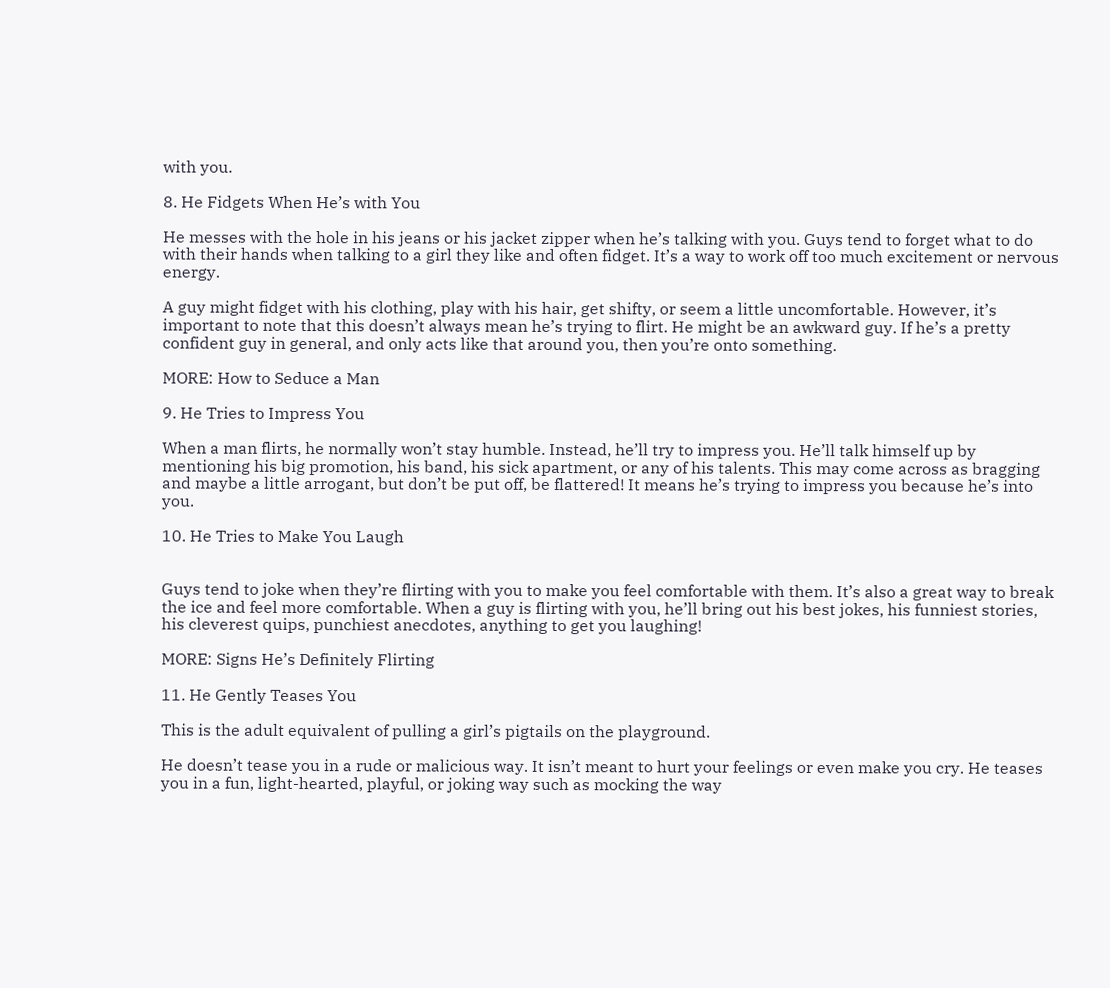with you.

8. He Fidgets When He’s with You

He messes with the hole in his jeans or his jacket zipper when he’s talking with you. Guys tend to forget what to do with their hands when talking to a girl they like and often fidget. It’s a way to work off too much excitement or nervous energy.

A guy might fidget with his clothing, play with his hair, get shifty, or seem a little uncomfortable. However, it’s important to note that this doesn’t always mean he’s trying to flirt. He might be an awkward guy. If he’s a pretty confident guy in general, and only acts like that around you, then you’re onto something.

MORE: How to Seduce a Man

9. He Tries to Impress You

When a man flirts, he normally won’t stay humble. Instead, he’ll try to impress you. He’ll talk himself up by mentioning his big promotion, his band, his sick apartment, or any of his talents. This may come across as bragging and maybe a little arrogant, but don’t be put off, be flattered! It means he’s trying to impress you because he’s into you.

10. He Tries to Make You Laugh


Guys tend to joke when they’re flirting with you to make you feel comfortable with them. It’s also a great way to break the ice and feel more comfortable. When a guy is flirting with you, he’ll bring out his best jokes, his funniest stories, his cleverest quips, punchiest anecdotes, anything to get you laughing!

MORE: Signs He’s Definitely Flirting

11. He Gently Teases You

This is the adult equivalent of pulling a girl’s pigtails on the playground.

He doesn’t tease you in a rude or malicious way. It isn’t meant to hurt your feelings or even make you cry. He teases you in a fun, light-hearted, playful, or joking way such as mocking the way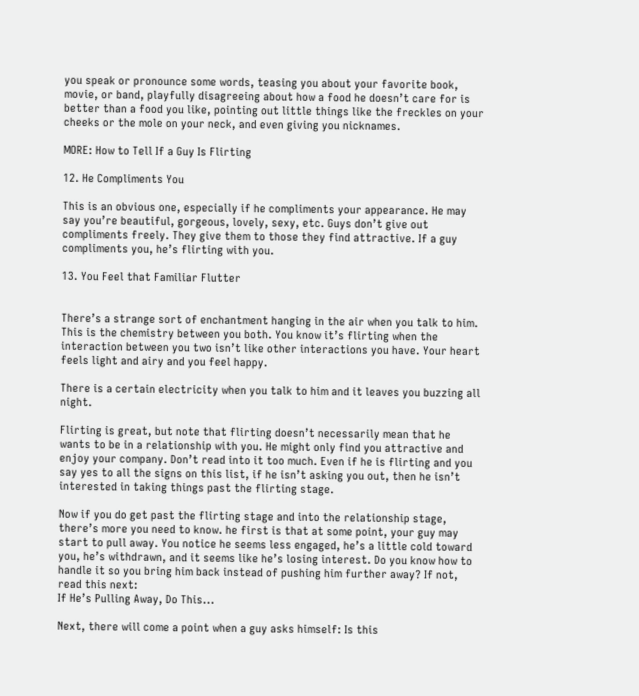you speak or pronounce some words, teasing you about your favorite book, movie, or band, playfully disagreeing about how a food he doesn’t care for is better than a food you like, pointing out little things like the freckles on your cheeks or the mole on your neck, and even giving you nicknames.

MORE: How to Tell If a Guy Is Flirting

12. He Compliments You

This is an obvious one, especially if he compliments your appearance. He may say you’re beautiful, gorgeous, lovely, sexy, etc. Guys don’t give out compliments freely. They give them to those they find attractive. If a guy compliments you, he’s flirting with you.

13. You Feel that Familiar Flutter


There’s a strange sort of enchantment hanging in the air when you talk to him. This is the chemistry between you both. You know it’s flirting when the interaction between you two isn’t like other interactions you have. Your heart feels light and airy and you feel happy.

There is a certain electricity when you talk to him and it leaves you buzzing all night.

Flirting is great, but note that flirting doesn’t necessarily mean that he wants to be in a relationship with you. He might only find you attractive and enjoy your company. Don’t read into it too much. Even if he is flirting and you say yes to all the signs on this list, if he isn’t asking you out, then he isn’t interested in taking things past the flirting stage.

Now if you do get past the flirting stage and into the relationship stage, there’s more you need to know. he first is that at some point, your guy may start to pull away. You notice he seems less engaged, he’s a little cold toward you, he’s withdrawn, and it seems like he’s losing interest. Do you know how to handle it so you bring him back instead of pushing him further away? If not, read this next:
If He’s Pulling Away, Do This...

Next, there will come a point when a guy asks himself: Is this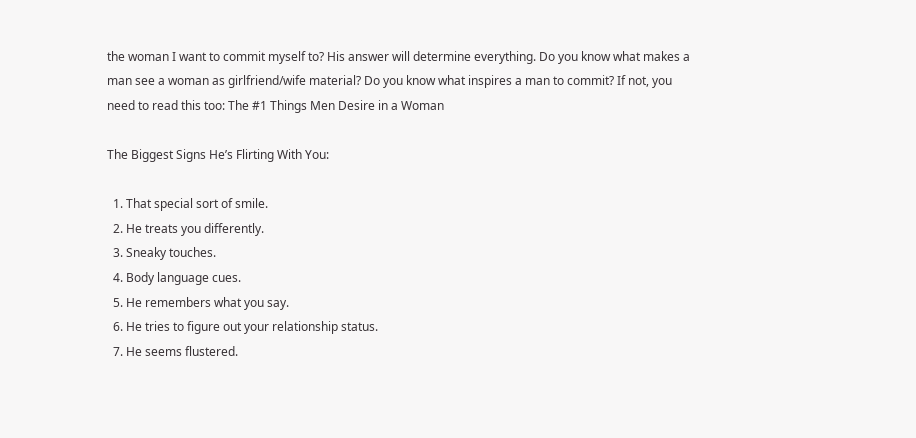the woman I want to commit myself to? His answer will determine everything. Do you know what makes a man see a woman as girlfriend/wife material? Do you know what inspires a man to commit? If not, you need to read this too: The #1 Things Men Desire in a Woman

The Biggest Signs He’s Flirting With You:

  1. That special sort of smile.
  2. He treats you differently.
  3. Sneaky touches.
  4. Body language cues.
  5. He remembers what you say.
  6. He tries to figure out your relationship status.
  7. He seems flustered.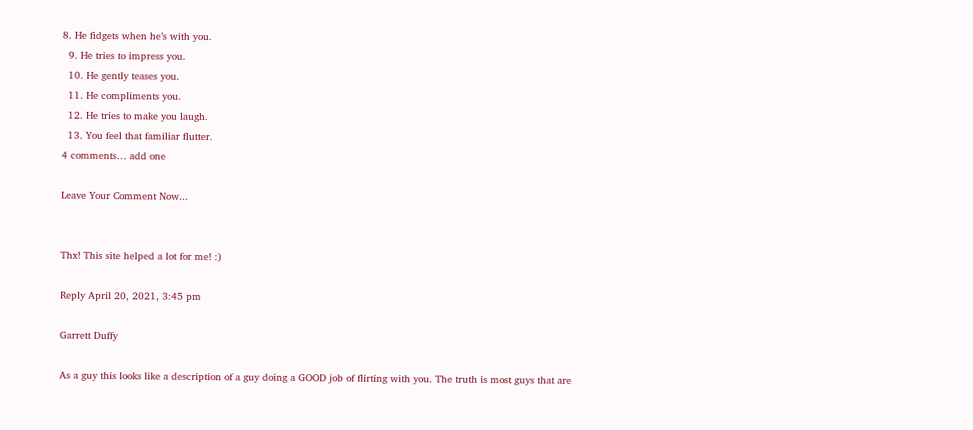8. He fidgets when he’s with you.
  9. He tries to impress you.
  10. He gently teases you.
  11. He compliments you.
  12. He tries to make you laugh.
  13. You feel that familiar flutter.
4 comments… add one

Leave Your Comment Now...


Thx! This site helped a lot for me! :)

Reply April 20, 2021, 3:45 pm

Garrett Duffy

As a guy this looks like a description of a guy doing a GOOD job of flirting with you. The truth is most guys that are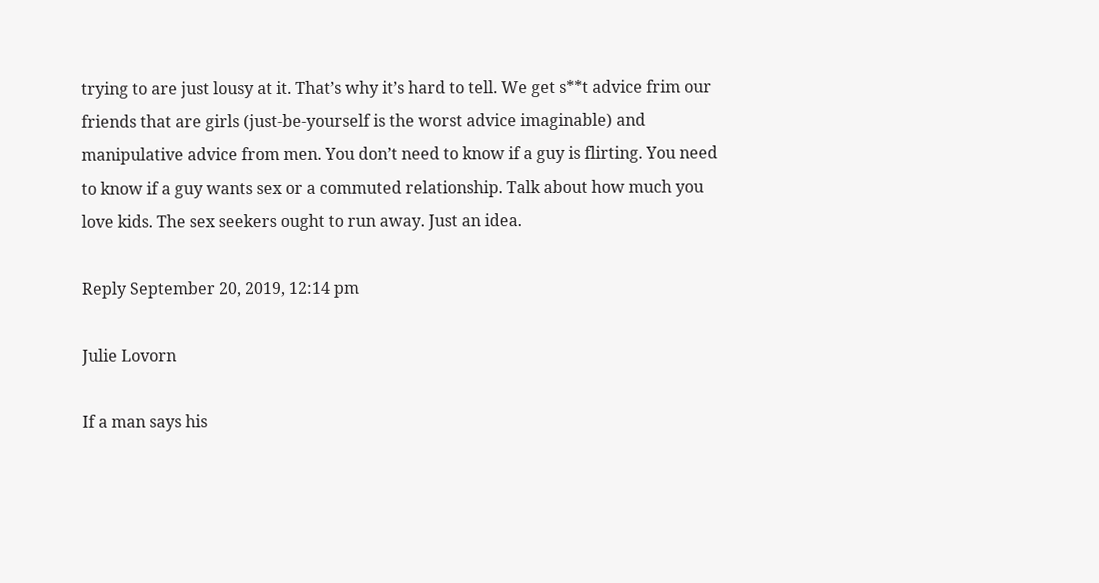trying to are just lousy at it. That’s why it’s hard to tell. We get s**t advice frim our friends that are girls (just-be-yourself is the worst advice imaginable) and manipulative advice from men. You don’t need to know if a guy is flirting. You need to know if a guy wants sex or a commuted relationship. Talk about how much you love kids. The sex seekers ought to run away. Just an idea.

Reply September 20, 2019, 12:14 pm

Julie Lovorn

If a man says his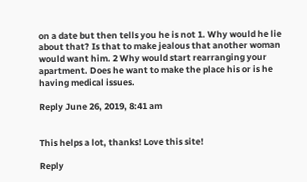on a date but then tells you he is not 1. Why would he lie about that? Is that to make jealous that another woman would want him. 2 Why would start rearranging your apartment. Does he want to make the place his or is he having medical issues.

Reply June 26, 2019, 8:41 am


This helps a lot, thanks! Love this site!

Reply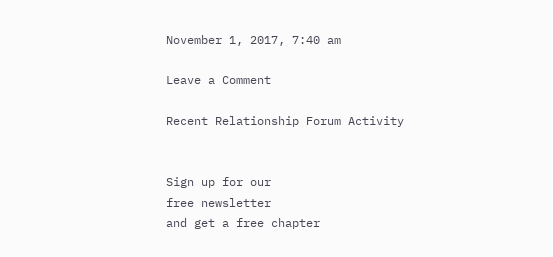November 1, 2017, 7:40 am

Leave a Comment

Recent Relationship Forum Activity


Sign up for our
free newsletter
and get a free chapter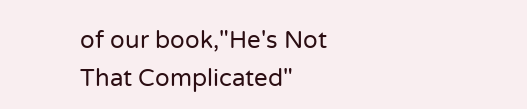of our book,"He's Not
That Complicated"